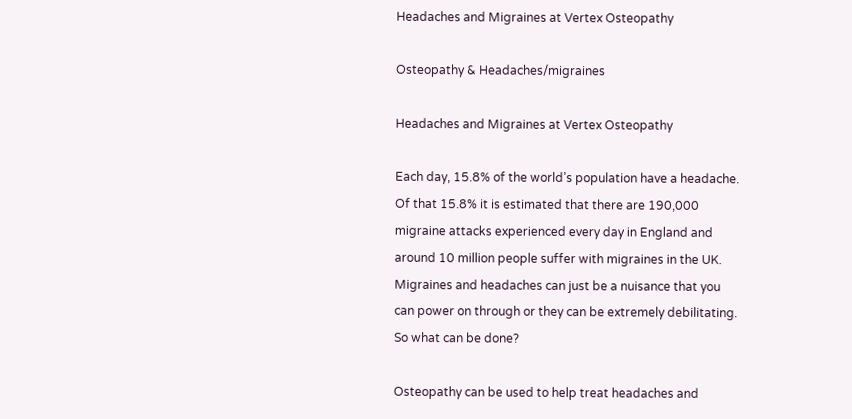Headaches and Migraines at Vertex Osteopathy

Osteopathy & Headaches/migraines

Headaches and Migraines at Vertex Osteopathy

Each day, 15.8% of the world’s population have a headache. Of that 15.8% it is estimated that there are 190,000 migraine attacks experienced every day in England and around 10 million people suffer with migraines in the UK. Migraines and headaches can just be a nuisance that you can power on through or they can be extremely debilitating. So what can be done?

Osteopathy can be used to help treat headaches and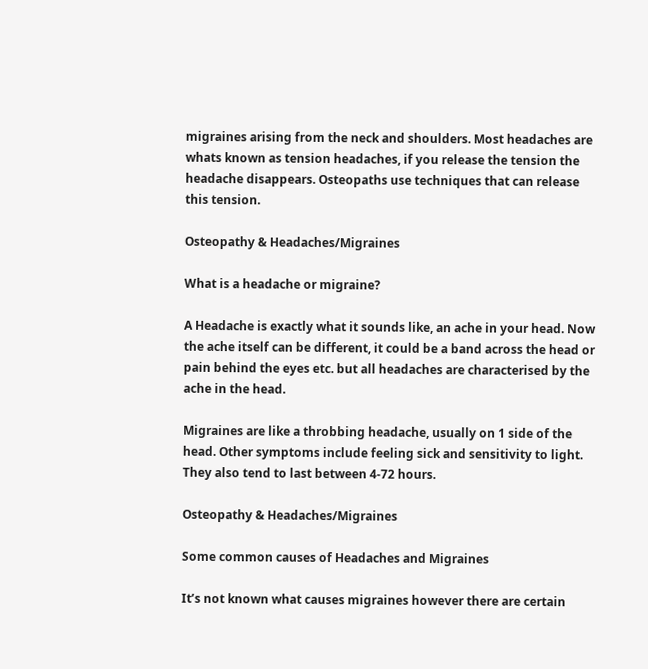migraines arising from the neck and shoulders. Most headaches are whats known as tension headaches, if you release the tension the headache disappears. Osteopaths use techniques that can release this tension.

Osteopathy & Headaches/Migraines

What is a headache or migraine?

A Headache is exactly what it sounds like, an ache in your head. Now the ache itself can be different, it could be a band across the head or pain behind the eyes etc. but all headaches are characterised by the ache in the head.

Migraines are like a throbbing headache, usually on 1 side of the head. Other symptoms include feeling sick and sensitivity to light. They also tend to last between 4-72 hours.

Osteopathy & Headaches/Migraines

Some common causes of Headaches and Migraines

It’s not known what causes migraines however there are certain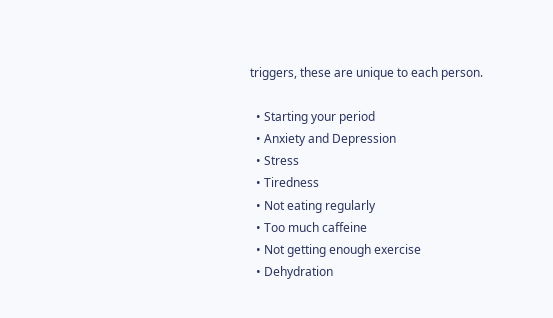triggers, these are unique to each person.

  • Starting your period
  • Anxiety and Depression
  • Stress
  • Tiredness
  • Not eating regularly
  • Too much caffeine
  • Not getting enough exercise
  • Dehydration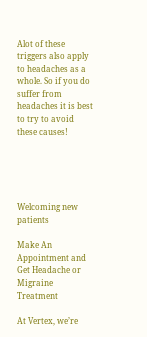Alot of these triggers also apply to headaches as a whole. So if you do suffer from headaches it is best to try to avoid these causes!





Welcoming new patients

Make An Appointment and Get Headache or Migraine Treatment

At Vertex, we’re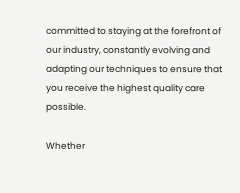committed to staying at the forefront of our industry, constantly evolving and adapting our techniques to ensure that you receive the highest quality care possible.

Whether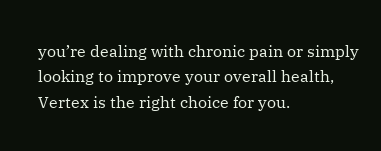you’re dealing with chronic pain or simply looking to improve your overall health, Vertex is the right choice for you.